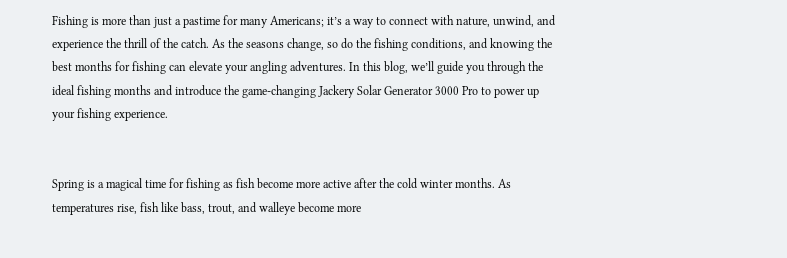Fishing is more than just a pastime for many Americans; it’s a way to connect with nature, unwind, and experience the thrill of the catch. As the seasons change, so do the fishing conditions, and knowing the best months for fishing can elevate your angling adventures. In this blog, we’ll guide you through the ideal fishing months and introduce the game-changing Jackery Solar Generator 3000 Pro to power up your fishing experience.


Spring is a magical time for fishing as fish become more active after the cold winter months. As temperatures rise, fish like bass, trout, and walleye become more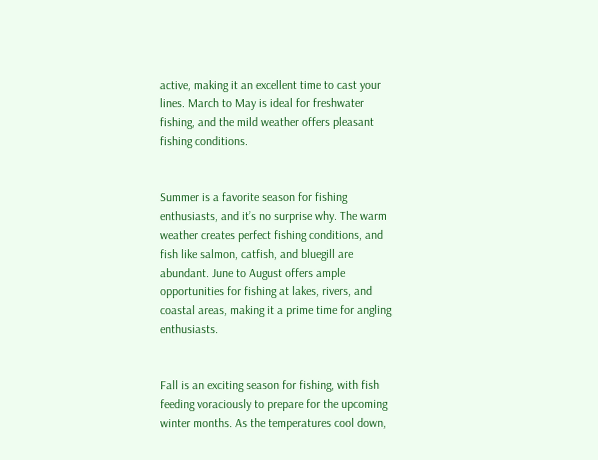active, making it an excellent time to cast your lines. March to May is ideal for freshwater fishing, and the mild weather offers pleasant fishing conditions.


Summer is a favorite season for fishing enthusiasts, and it’s no surprise why. The warm weather creates perfect fishing conditions, and fish like salmon, catfish, and bluegill are abundant. June to August offers ample opportunities for fishing at lakes, rivers, and coastal areas, making it a prime time for angling enthusiasts.


Fall is an exciting season for fishing, with fish feeding voraciously to prepare for the upcoming winter months. As the temperatures cool down,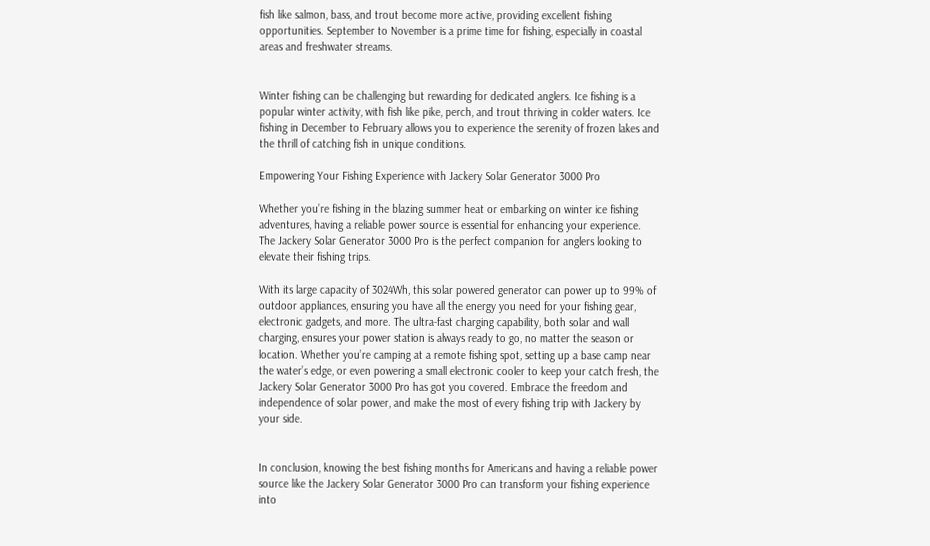fish like salmon, bass, and trout become more active, providing excellent fishing opportunities. September to November is a prime time for fishing, especially in coastal areas and freshwater streams.


Winter fishing can be challenging but rewarding for dedicated anglers. Ice fishing is a popular winter activity, with fish like pike, perch, and trout thriving in colder waters. Ice fishing in December to February allows you to experience the serenity of frozen lakes and the thrill of catching fish in unique conditions.

Empowering Your Fishing Experience with Jackery Solar Generator 3000 Pro

Whether you’re fishing in the blazing summer heat or embarking on winter ice fishing adventures, having a reliable power source is essential for enhancing your experience. The Jackery Solar Generator 3000 Pro is the perfect companion for anglers looking to elevate their fishing trips.

With its large capacity of 3024Wh, this solar powered generator can power up to 99% of outdoor appliances, ensuring you have all the energy you need for your fishing gear, electronic gadgets, and more. The ultra-fast charging capability, both solar and wall charging, ensures your power station is always ready to go, no matter the season or location. Whether you’re camping at a remote fishing spot, setting up a base camp near the water’s edge, or even powering a small electronic cooler to keep your catch fresh, the Jackery Solar Generator 3000 Pro has got you covered. Embrace the freedom and independence of solar power, and make the most of every fishing trip with Jackery by your side.


In conclusion, knowing the best fishing months for Americans and having a reliable power source like the Jackery Solar Generator 3000 Pro can transform your fishing experience into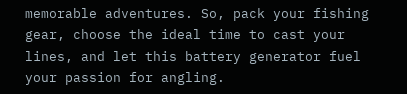memorable adventures. So, pack your fishing gear, choose the ideal time to cast your lines, and let this battery generator fuel your passion for angling.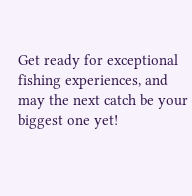Get ready for exceptional fishing experiences, and may the next catch be your biggest one yet!